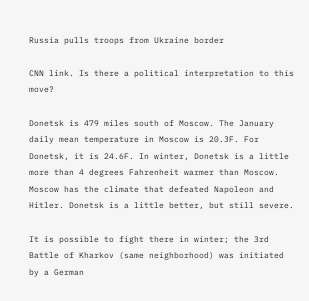Russia pulls troops from Ukraine border

CNN link. Is there a political interpretation to this move?

Donetsk is 479 miles south of Moscow. The January daily mean temperature in Moscow is 20.3F. For Donetsk, it is 24.6F. In winter, Donetsk is a little more than 4 degrees Fahrenheit warmer than Moscow. Moscow has the climate that defeated Napoleon and Hitler. Donetsk is a little better, but still severe.

It is possible to fight there in winter; the 3rd Battle of Kharkov (same neighborhood) was initiated by a German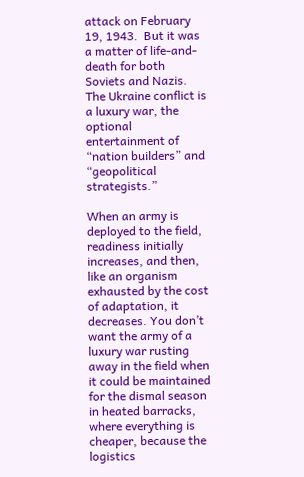attack on February 19, 1943.  But it was a matter of life-and-death for both Soviets and Nazis. The Ukraine conflict is a luxury war, the optional entertainment of “nation builders” and “geopolitical strategists.”

When an army is deployed to the field, readiness initially increases, and then, like an organism exhausted by the cost of adaptation, it decreases. You don’t want the army of a luxury war rusting away in the field when it could be maintained for the dismal season in heated barracks, where everything is cheaper, because the logistics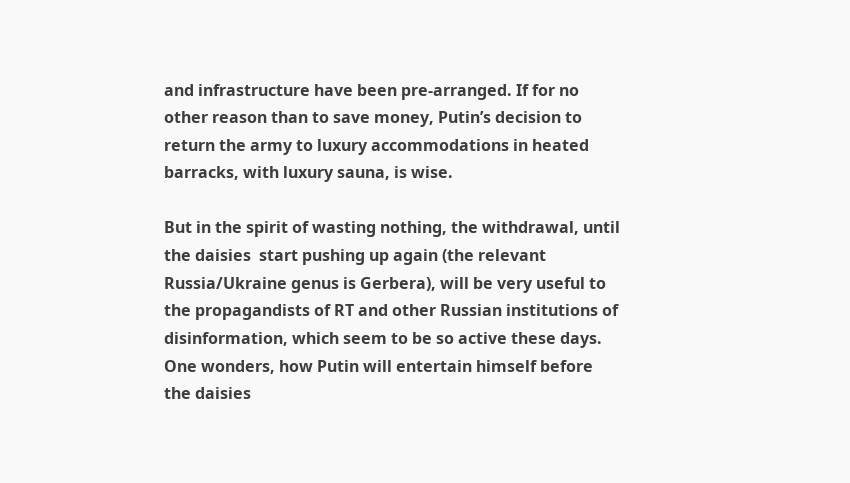and infrastructure have been pre-arranged. If for no other reason than to save money, Putin’s decision to return the army to luxury accommodations in heated barracks, with luxury sauna, is wise.

But in the spirit of wasting nothing, the withdrawal, until the daisies  start pushing up again (the relevant Russia/Ukraine genus is Gerbera), will be very useful to the propagandists of RT and other Russian institutions of disinformation, which seem to be so active these days. One wonders, how Putin will entertain himself before the daisies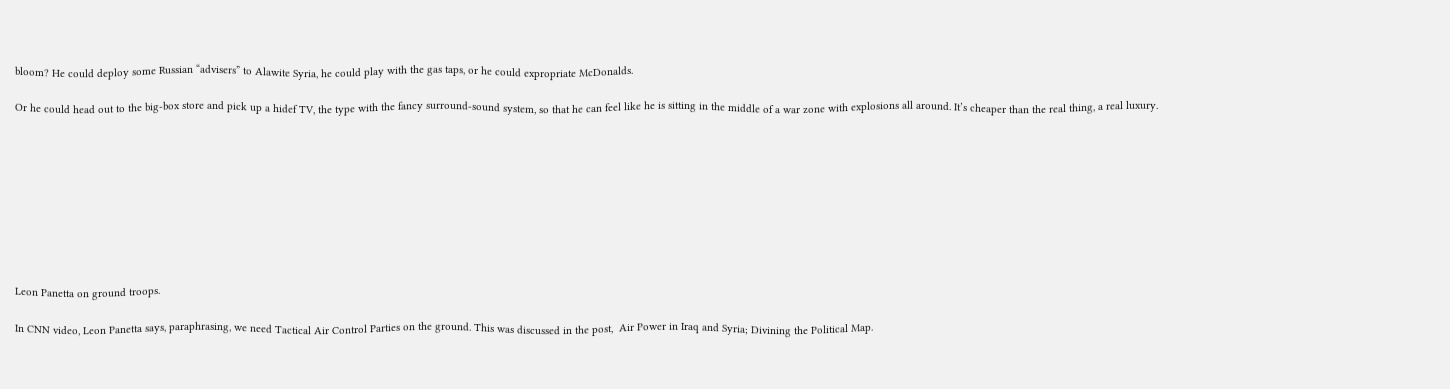bloom? He could deploy some Russian “advisers” to Alawite Syria, he could play with the gas taps, or he could expropriate McDonalds.

Or he could head out to the big-box store and pick up a hidef TV, the type with the fancy surround-sound system, so that he can feel like he is sitting in the middle of a war zone with explosions all around. It’s cheaper than the real thing, a real luxury.









Leon Panetta on ground troops.

In CNN video, Leon Panetta says, paraphrasing, we need Tactical Air Control Parties on the ground. This was discussed in the post,  Air Power in Iraq and Syria; Divining the Political Map.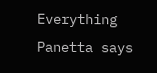Everything Panetta says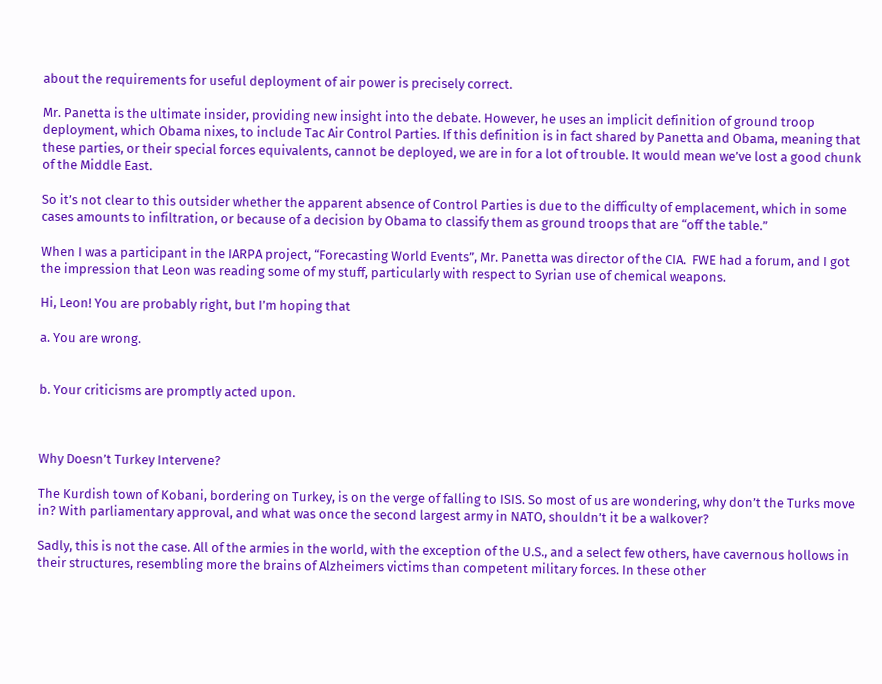about the requirements for useful deployment of air power is precisely correct.

Mr. Panetta is the ultimate insider, providing new insight into the debate. However, he uses an implicit definition of ground troop deployment, which Obama nixes, to include Tac Air Control Parties. If this definition is in fact shared by Panetta and Obama, meaning that these parties, or their special forces equivalents, cannot be deployed, we are in for a lot of trouble. It would mean we’ve lost a good chunk of the Middle East.

So it’s not clear to this outsider whether the apparent absence of Control Parties is due to the difficulty of emplacement, which in some cases amounts to infiltration, or because of a decision by Obama to classify them as ground troops that are “off the table.”

When I was a participant in the IARPA project, “Forecasting World Events”, Mr. Panetta was director of the CIA.  FWE had a forum, and I got the impression that Leon was reading some of my stuff, particularly with respect to Syrian use of chemical weapons.

Hi, Leon! You are probably right, but I’m hoping that

a. You are wrong.


b. Your criticisms are promptly acted upon.



Why Doesn’t Turkey Intervene?

The Kurdish town of Kobani, bordering on Turkey, is on the verge of falling to ISIS. So most of us are wondering, why don’t the Turks move in? With parliamentary approval, and what was once the second largest army in NATO, shouldn’t it be a walkover?

Sadly, this is not the case. All of the armies in the world, with the exception of the U.S., and a select few others, have cavernous hollows in their structures, resembling more the brains of Alzheimers victims than competent military forces. In these other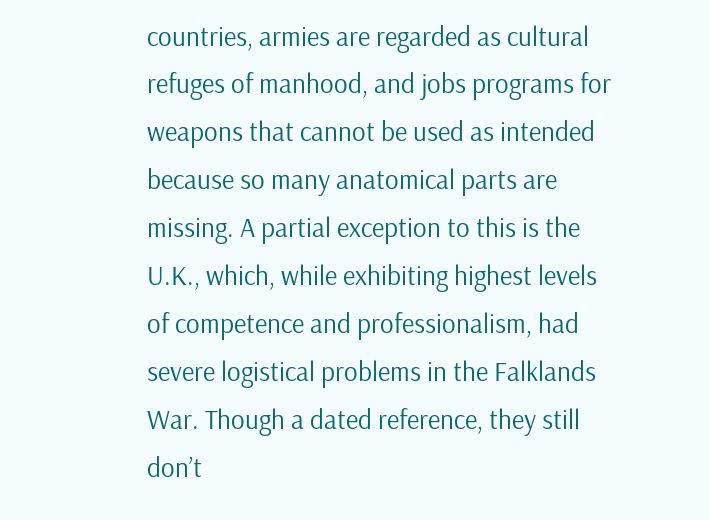countries, armies are regarded as cultural refuges of manhood, and jobs programs for weapons that cannot be used as intended because so many anatomical parts are missing. A partial exception to this is the U.K., which, while exhibiting highest levels of competence and professionalism, had severe logistical problems in the Falklands War. Though a dated reference, they still don’t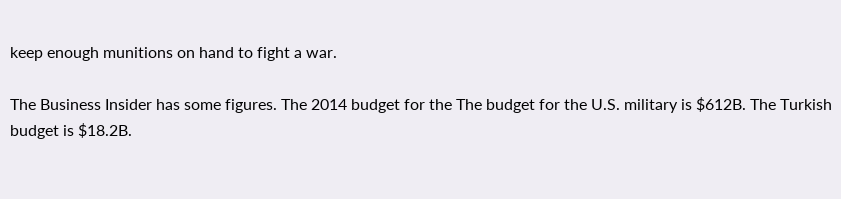keep enough munitions on hand to fight a war.

The Business Insider has some figures. The 2014 budget for the The budget for the U.S. military is $612B. The Turkish budget is $18.2B.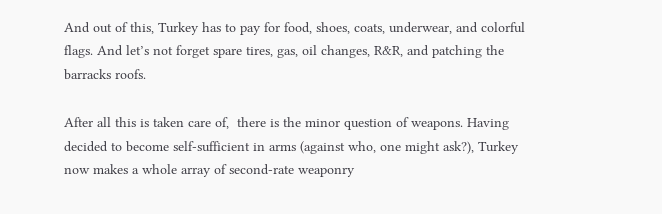And out of this, Turkey has to pay for food, shoes, coats, underwear, and colorful flags. And let’s not forget spare tires, gas, oil changes, R&R, and patching the barracks roofs.

After all this is taken care of,  there is the minor question of weapons. Having decided to become self-sufficient in arms (against who, one might ask?), Turkey now makes a whole array of second-rate weaponry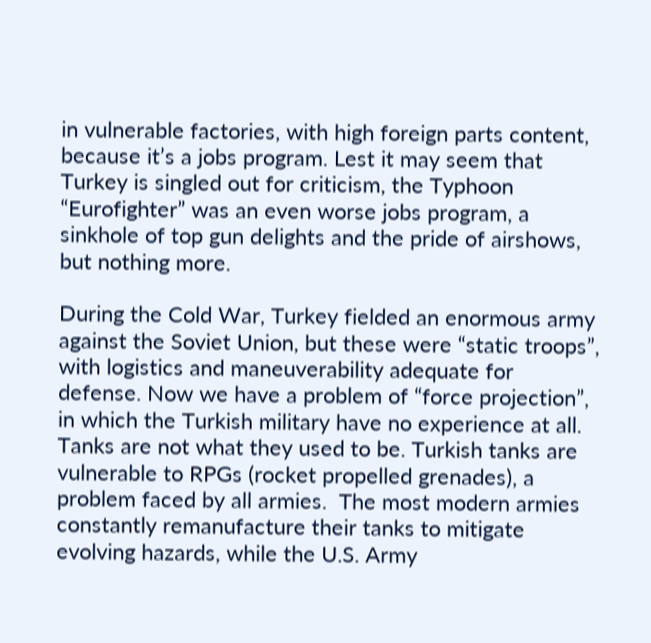in vulnerable factories, with high foreign parts content, because it’s a jobs program. Lest it may seem that Turkey is singled out for criticism, the Typhoon “Eurofighter” was an even worse jobs program, a sinkhole of top gun delights and the pride of airshows, but nothing more.

During the Cold War, Turkey fielded an enormous army against the Soviet Union, but these were “static troops”, with logistics and maneuverability adequate for defense. Now we have a problem of “force projection”, in which the Turkish military have no experience at all. Tanks are not what they used to be. Turkish tanks are vulnerable to RPGs (rocket propelled grenades), a problem faced by all armies.  The most modern armies constantly remanufacture their tanks to mitigate evolving hazards, while the U.S. Army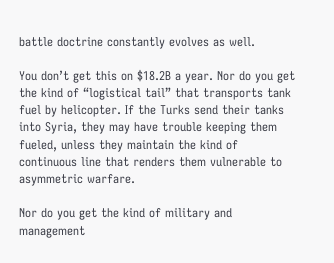battle doctrine constantly evolves as well.

You don’t get this on $18.2B a year. Nor do you get the kind of “logistical tail” that transports tank fuel by helicopter. If the Turks send their tanks into Syria, they may have trouble keeping them fueled, unless they maintain the kind of continuous line that renders them vulnerable to asymmetric warfare.

Nor do you get the kind of military and management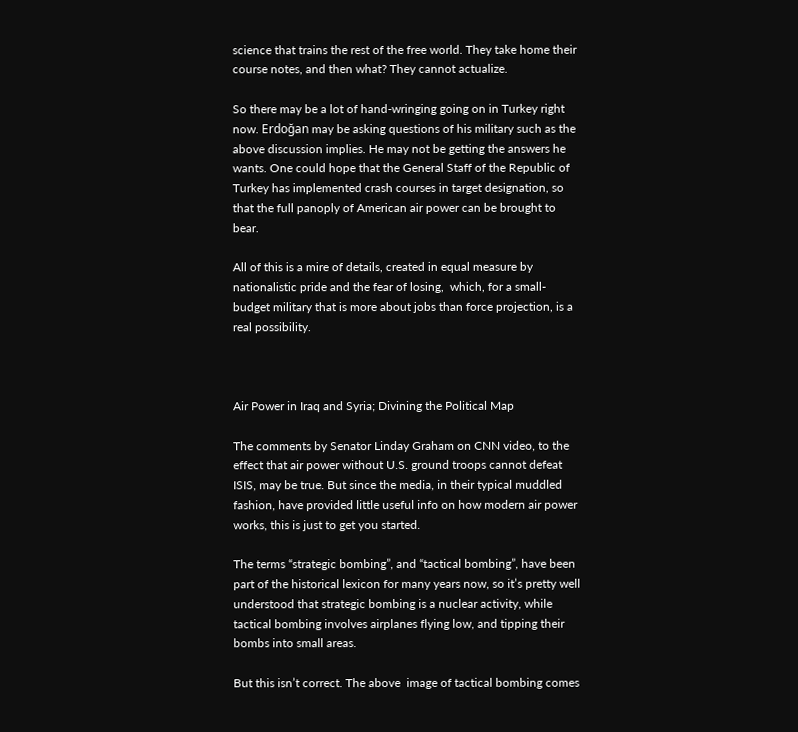science that trains the rest of the free world. They take home their course notes, and then what? They cannot actualize.

So there may be a lot of hand-wringing going on in Turkey right now. Erdoğan may be asking questions of his military such as the above discussion implies. He may not be getting the answers he wants. One could hope that the General Staff of the Republic of Turkey has implemented crash courses in target designation, so that the full panoply of American air power can be brought to bear.

All of this is a mire of details, created in equal measure by nationalistic pride and the fear of losing,  which, for a small-budget military that is more about jobs than force projection, is a real possibility.



Air Power in Iraq and Syria; Divining the Political Map

The comments by Senator Linday Graham on CNN video, to the effect that air power without U.S. ground troops cannot defeat ISIS, may be true. But since the media, in their typical muddled fashion, have provided little useful info on how modern air power works, this is just to get you started.

The terms “strategic bombing”, and “tactical bombing”, have been part of the historical lexicon for many years now, so it’s pretty well understood that strategic bombing is a nuclear activity, while tactical bombing involves airplanes flying low, and tipping their bombs into small areas.

But this isn’t correct. The above  image of tactical bombing comes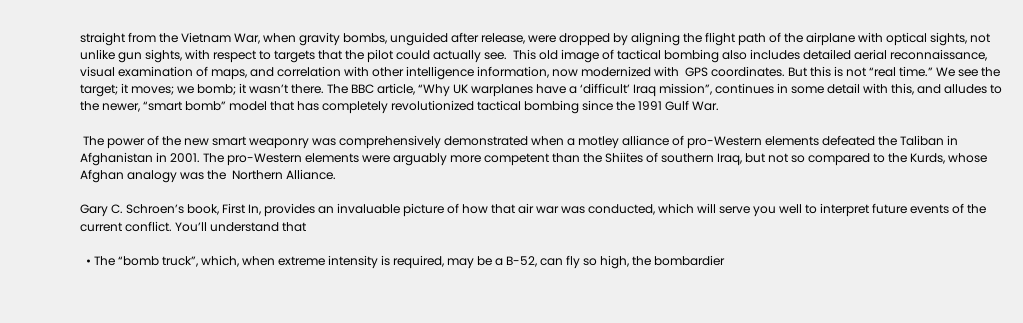straight from the Vietnam War, when gravity bombs, unguided after release, were dropped by aligning the flight path of the airplane with optical sights, not unlike gun sights, with respect to targets that the pilot could actually see.  This old image of tactical bombing also includes detailed aerial reconnaissance, visual examination of maps, and correlation with other intelligence information, now modernized with  GPS coordinates. But this is not “real time.” We see the target; it moves; we bomb; it wasn’t there. The BBC article, “Why UK warplanes have a ‘difficult’ Iraq mission”, continues in some detail with this, and alludes to the newer, “smart bomb” model that has completely revolutionized tactical bombing since the 1991 Gulf War.

 The power of the new smart weaponry was comprehensively demonstrated when a motley alliance of pro-Western elements defeated the Taliban in Afghanistan in 2001. The pro-Western elements were arguably more competent than the Shiites of southern Iraq, but not so compared to the Kurds, whose Afghan analogy was the  Northern Alliance.

Gary C. Schroen’s book, First In, provides an invaluable picture of how that air war was conducted, which will serve you well to interpret future events of the current conflict. You’ll understand that

  • The “bomb truck”, which, when extreme intensity is required, may be a B-52, can fly so high, the bombardier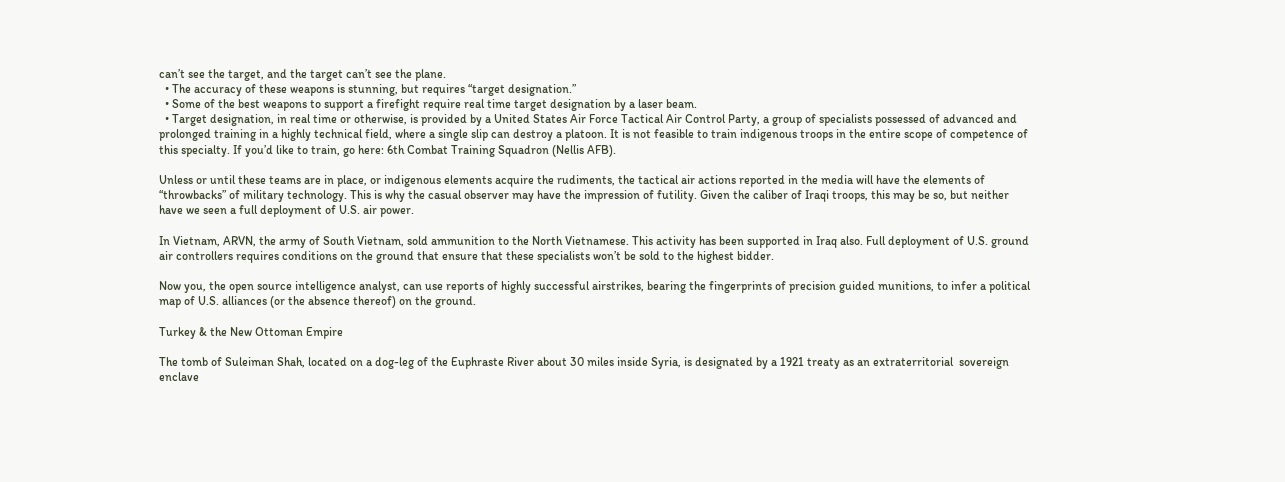can’t see the target, and the target can’t see the plane.
  • The accuracy of these weapons is stunning, but requires “target designation.”
  • Some of the best weapons to support a firefight require real time target designation by a laser beam.
  • Target designation, in real time or otherwise, is provided by a United States Air Force Tactical Air Control Party, a group of specialists possessed of advanced and prolonged training in a highly technical field, where a single slip can destroy a platoon. It is not feasible to train indigenous troops in the entire scope of competence of this specialty. If you’d like to train, go here: 6th Combat Training Squadron (Nellis AFB).

Unless or until these teams are in place, or indigenous elements acquire the rudiments, the tactical air actions reported in the media will have the elements of “throwbacks” of military technology. This is why the casual observer may have the impression of futility. Given the caliber of Iraqi troops, this may be so, but neither have we seen a full deployment of U.S. air power.

In Vietnam, ARVN, the army of South Vietnam, sold ammunition to the North Vietnamese. This activity has been supported in Iraq also. Full deployment of U.S. ground air controllers requires conditions on the ground that ensure that these specialists won’t be sold to the highest bidder.

Now you, the open source intelligence analyst, can use reports of highly successful airstrikes, bearing the fingerprints of precision guided munitions, to infer a political map of U.S. alliances (or the absence thereof) on the ground.

Turkey & the New Ottoman Empire

The tomb of Suleiman Shah, located on a dog-leg of the Euphraste River about 30 miles inside Syria, is designated by a 1921 treaty as an extraterritorial  sovereign enclave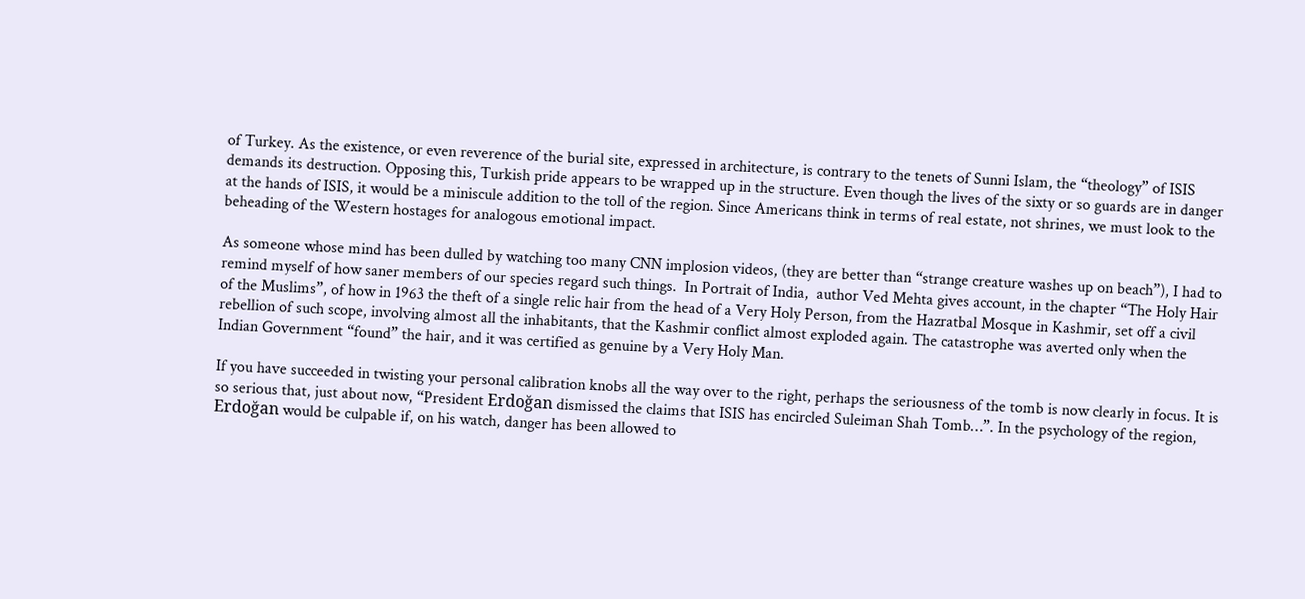of Turkey. As the existence, or even reverence of the burial site, expressed in architecture, is contrary to the tenets of Sunni Islam, the “theology” of ISIS demands its destruction. Opposing this, Turkish pride appears to be wrapped up in the structure. Even though the lives of the sixty or so guards are in danger at the hands of ISIS, it would be a miniscule addition to the toll of the region. Since Americans think in terms of real estate, not shrines, we must look to the beheading of the Western hostages for analogous emotional impact.

As someone whose mind has been dulled by watching too many CNN implosion videos, (they are better than “strange creature washes up on beach”), I had to remind myself of how saner members of our species regard such things.  In Portrait of India,  author Ved Mehta gives account, in the chapter “The Holy Hair of the Muslims”, of how in 1963 the theft of a single relic hair from the head of a Very Holy Person, from the Hazratbal Mosque in Kashmir, set off a civil rebellion of such scope, involving almost all the inhabitants, that the Kashmir conflict almost exploded again. The catastrophe was averted only when the Indian Government “found” the hair, and it was certified as genuine by a Very Holy Man.

If you have succeeded in twisting your personal calibration knobs all the way over to the right, perhaps the seriousness of the tomb is now clearly in focus. It is so serious that, just about now, “President Erdoğan dismissed the claims that ISIS has encircled Suleiman Shah Tomb…”. In the psychology of the region, Erdoğan would be culpable if, on his watch, danger has been allowed to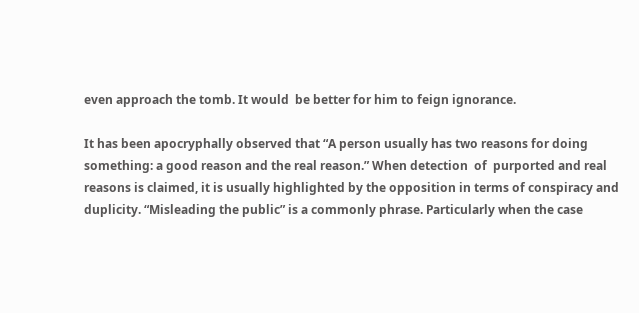even approach the tomb. It would  be better for him to feign ignorance.

It has been apocryphally observed that “A person usually has two reasons for doing something: a good reason and the real reason.” When detection  of  purported and real reasons is claimed, it is usually highlighted by the opposition in terms of conspiracy and duplicity. “Misleading the public” is a commonly phrase. Particularly when the case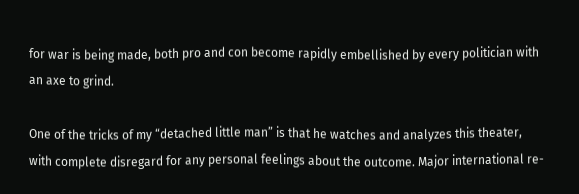for war is being made, both pro and con become rapidly embellished by every politician with an axe to grind.

One of the tricks of my “detached little man” is that he watches and analyzes this theater, with complete disregard for any personal feelings about the outcome. Major international re-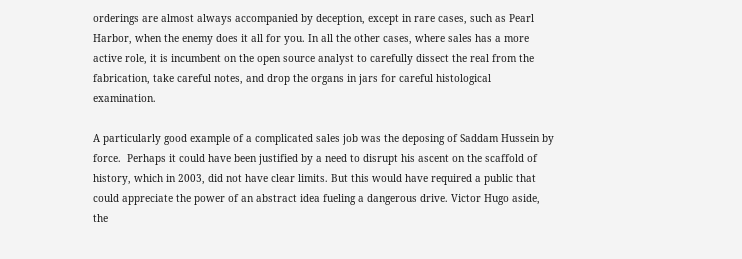orderings are almost always accompanied by deception, except in rare cases, such as Pearl Harbor, when the enemy does it all for you. In all the other cases, where sales has a more active role, it is incumbent on the open source analyst to carefully dissect the real from the fabrication, take careful notes, and drop the organs in jars for careful histological examination.

A particularly good example of a complicated sales job was the deposing of Saddam Hussein by force.  Perhaps it could have been justified by a need to disrupt his ascent on the scaffold of history, which in 2003, did not have clear limits. But this would have required a public that could appreciate the power of an abstract idea fueling a dangerous drive. Victor Hugo aside, the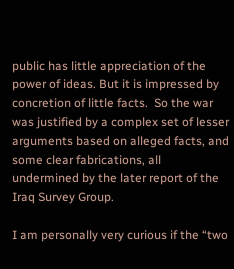public has little appreciation of the power of ideas. But it is impressed by concretion of little facts.  So the war  was justified by a complex set of lesser arguments based on alleged facts, and some clear fabrications, all undermined by the later report of the Iraq Survey Group.

I am personally very curious if the “two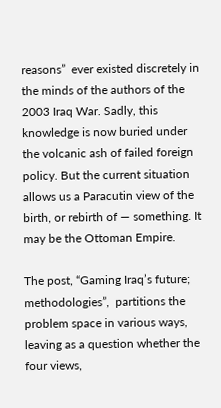reasons”  ever existed discretely in the minds of the authors of the 2003 Iraq War. Sadly, this knowledge is now buried under the volcanic ash of failed foreign policy. But the current situation allows us a Paracutin view of the birth, or rebirth of — something. It may be the Ottoman Empire.

The post, “Gaming Iraq’s future; methodologies”,  partitions the problem space in various ways, leaving as a question whether the four views,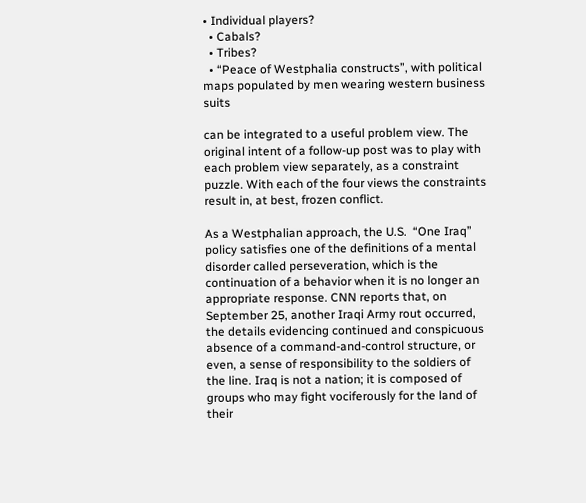• Individual players?
  • Cabals?
  • Tribes?
  • “Peace of Westphalia constructs”, with political maps populated by men wearing western business suits

can be integrated to a useful problem view. The original intent of a follow-up post was to play with each problem view separately, as a constraint puzzle. With each of the four views the constraints result in, at best, frozen conflict.

As a Westphalian approach, the U.S.  “One Iraq” policy satisfies one of the definitions of a mental disorder called perseveration, which is the continuation of a behavior when it is no longer an appropriate response. CNN reports that, on September 25, another Iraqi Army rout occurred, the details evidencing continued and conspicuous absence of a command-and-control structure, or even, a sense of responsibility to the soldiers of the line. Iraq is not a nation; it is composed of groups who may fight vociferously for the land of their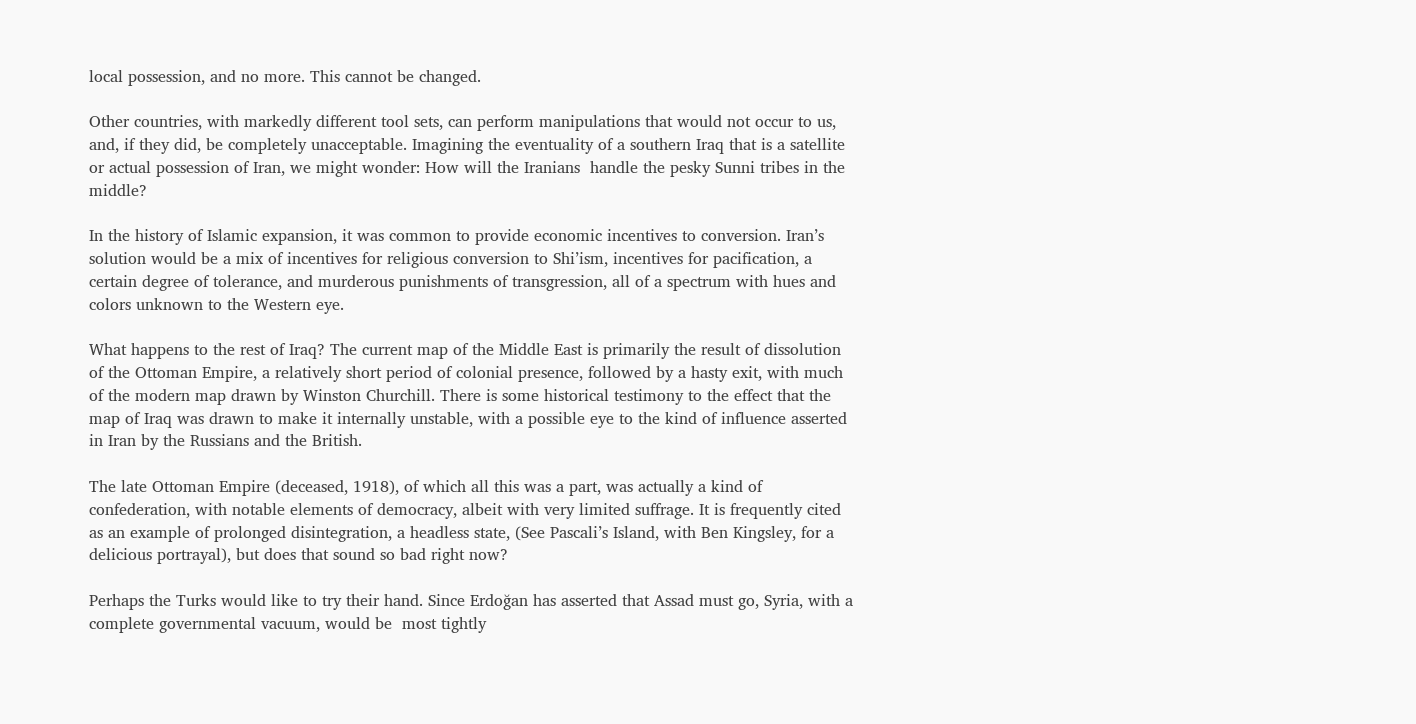local possession, and no more. This cannot be changed.

Other countries, with markedly different tool sets, can perform manipulations that would not occur to us, and, if they did, be completely unacceptable. Imagining the eventuality of a southern Iraq that is a satellite or actual possession of Iran, we might wonder: How will the Iranians  handle the pesky Sunni tribes in the middle?

In the history of Islamic expansion, it was common to provide economic incentives to conversion. Iran’s solution would be a mix of incentives for religious conversion to Shi’ism, incentives for pacification, a certain degree of tolerance, and murderous punishments of transgression, all of a spectrum with hues and colors unknown to the Western eye.

What happens to the rest of Iraq? The current map of the Middle East is primarily the result of dissolution of the Ottoman Empire, a relatively short period of colonial presence, followed by a hasty exit, with much of the modern map drawn by Winston Churchill. There is some historical testimony to the effect that the map of Iraq was drawn to make it internally unstable, with a possible eye to the kind of influence asserted in Iran by the Russians and the British.

The late Ottoman Empire (deceased, 1918), of which all this was a part, was actually a kind of confederation, with notable elements of democracy, albeit with very limited suffrage. It is frequently cited as an example of prolonged disintegration, a headless state, (See Pascali’s Island, with Ben Kingsley, for a delicious portrayal), but does that sound so bad right now?

Perhaps the Turks would like to try their hand. Since Erdoğan has asserted that Assad must go, Syria, with a complete governmental vacuum, would be  most tightly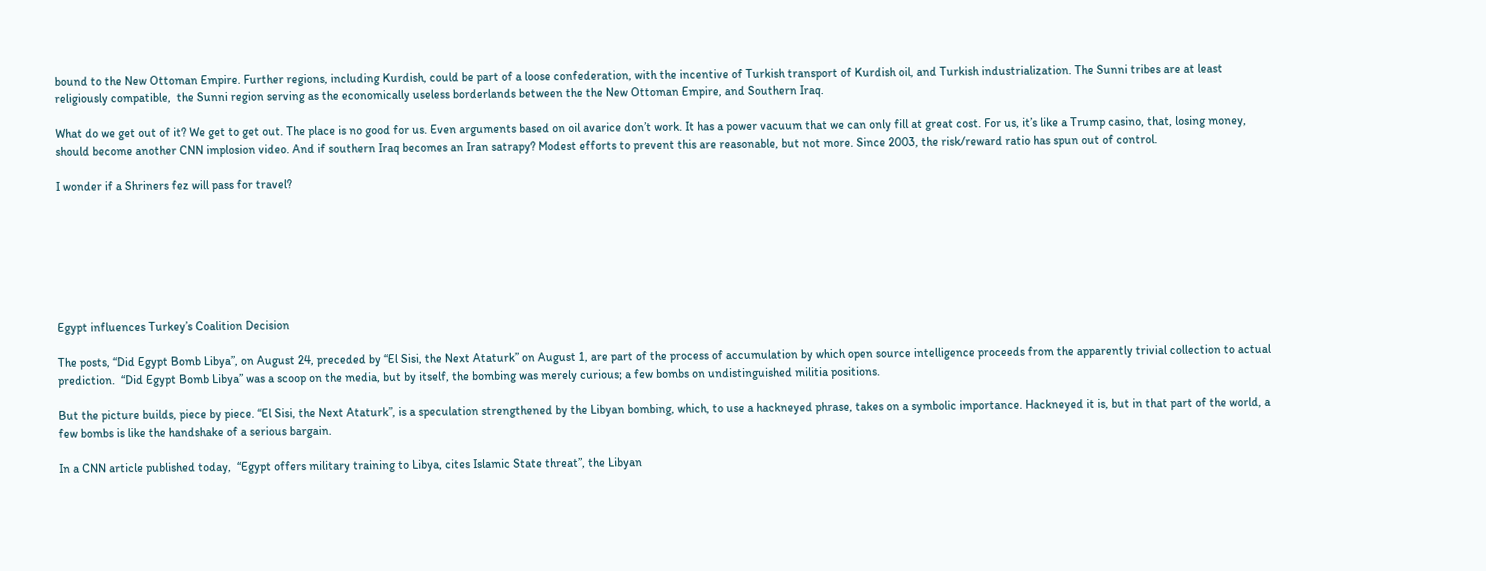bound to the New Ottoman Empire. Further regions, including Kurdish, could be part of a loose confederation, with the incentive of Turkish transport of Kurdish oil, and Turkish industrialization. The Sunni tribes are at least religiously compatible,  the Sunni region serving as the economically useless borderlands between the the New Ottoman Empire, and Southern Iraq.

What do we get out of it? We get to get out. The place is no good for us. Even arguments based on oil avarice don’t work. It has a power vacuum that we can only fill at great cost. For us, it’s like a Trump casino, that, losing money, should become another CNN implosion video. And if southern Iraq becomes an Iran satrapy? Modest efforts to prevent this are reasonable, but not more. Since 2003, the risk/reward ratio has spun out of control.

I wonder if a Shriners fez will pass for travel?







Egypt influences Turkey’s Coalition Decision

The posts, “Did Egypt Bomb Libya”, on August 24, preceded by “El Sisi, the Next Ataturk” on August 1, are part of the process of accumulation by which open source intelligence proceeds from the apparently trivial collection to actual prediction.  “Did Egypt Bomb Libya” was a scoop on the media, but by itself, the bombing was merely curious; a few bombs on undistinguished militia positions.

But the picture builds, piece by piece. “El Sisi, the Next Ataturk”, is a speculation strengthened by the Libyan bombing, which, to use a hackneyed phrase, takes on a symbolic importance. Hackneyed it is, but in that part of the world, a few bombs is like the handshake of a serious bargain.

In a CNN article published today,  “Egypt offers military training to Libya, cites Islamic State threat”, the Libyan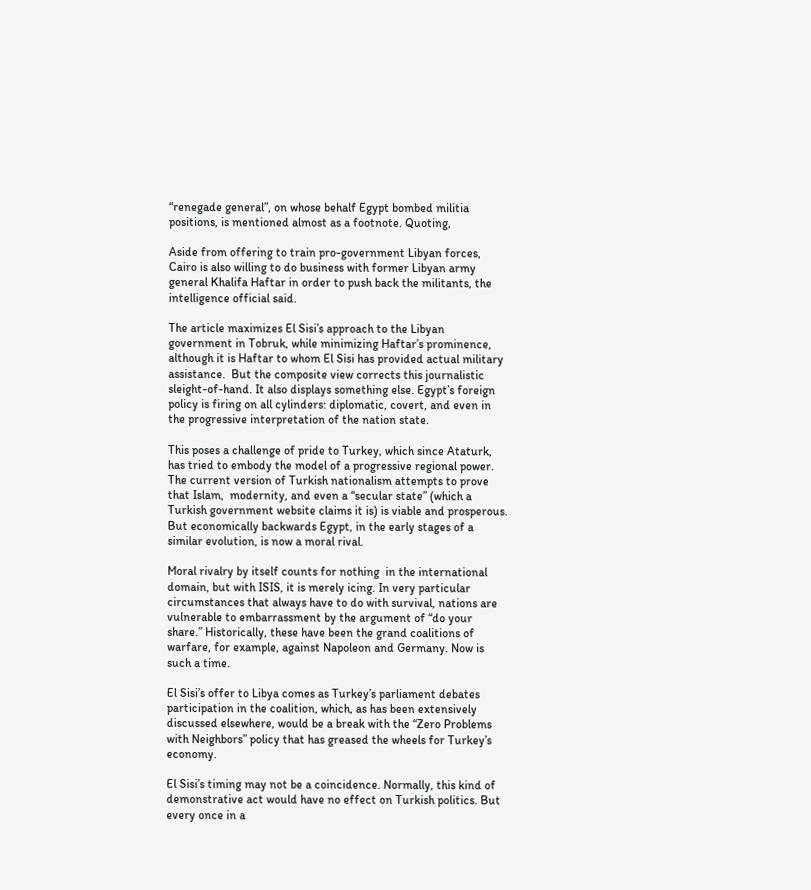“renegade general”, on whose behalf Egypt bombed militia positions, is mentioned almost as a footnote. Quoting,

Aside from offering to train pro-government Libyan forces, Cairo is also willing to do business with former Libyan army general Khalifa Haftar in order to push back the militants, the intelligence official said.

The article maximizes El Sisi’s approach to the Libyan government in Tobruk, while minimizing Haftar’s prominence, although it is Haftar to whom El Sisi has provided actual military assistance.  But the composite view corrects this journalistic sleight-of-hand. It also displays something else. Egypt’s foreign policy is firing on all cylinders: diplomatic, covert, and even in the progressive interpretation of the nation state.

This poses a challenge of pride to Turkey, which since Ataturk, has tried to embody the model of a progressive regional power. The current version of Turkish nationalism attempts to prove that Islam,  modernity, and even a “secular state” (which a Turkish government website claims it is) is viable and prosperous. But economically backwards Egypt, in the early stages of a similar evolution, is now a moral rival.

Moral rivalry by itself counts for nothing  in the international domain, but with ISIS, it is merely icing. In very particular circumstances that always have to do with survival, nations are vulnerable to embarrassment by the argument of “do your share.” Historically, these have been the grand coalitions of warfare, for example, against Napoleon and Germany. Now is such a time.

El Sisi’s offer to Libya comes as Turkey’s parliament debates participation in the coalition, which, as has been extensively discussed elsewhere, would be a break with the “Zero Problems with Neighbors” policy that has greased the wheels for Turkey’s economy.

El Sisi’s timing may not be a coincidence. Normally, this kind of demonstrative act would have no effect on Turkish politics. But every once in a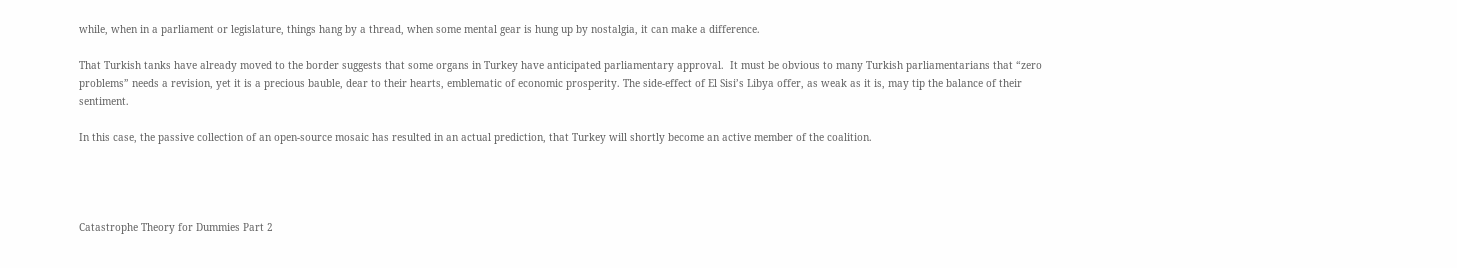while, when in a parliament or legislature, things hang by a thread, when some mental gear is hung up by nostalgia, it can make a difference.

That Turkish tanks have already moved to the border suggests that some organs in Turkey have anticipated parliamentary approval.  It must be obvious to many Turkish parliamentarians that “zero problems” needs a revision, yet it is a precious bauble, dear to their hearts, emblematic of economic prosperity. The side-effect of El Sisi’s Libya offer, as weak as it is, may tip the balance of their sentiment.

In this case, the passive collection of an open-source mosaic has resulted in an actual prediction, that Turkey will shortly become an active member of the coalition.




Catastrophe Theory for Dummies Part 2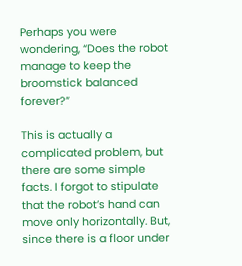Perhaps you were wondering, “Does the robot manage to keep the broomstick balanced forever?”

This is actually a complicated problem, but there are some simple facts. I forgot to stipulate that the robot’s hand can move only horizontally. But, since there is a floor under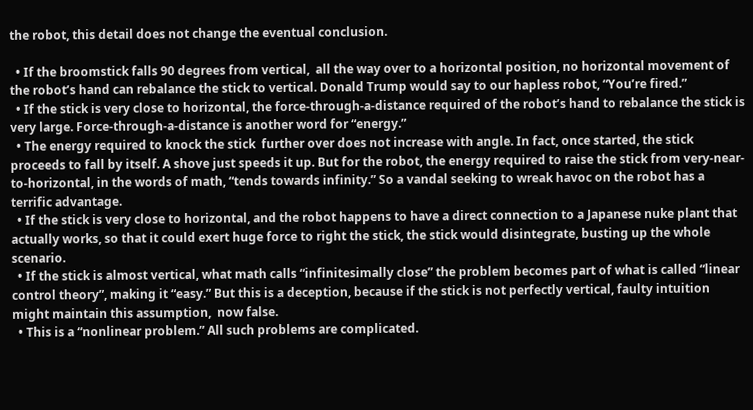the robot, this detail does not change the eventual conclusion.

  • If the broomstick falls 90 degrees from vertical,  all the way over to a horizontal position, no horizontal movement of the robot’s hand can rebalance the stick to vertical. Donald Trump would say to our hapless robot, “You’re fired.”
  • If the stick is very close to horizontal, the force-through-a-distance required of the robot’s hand to rebalance the stick is very large. Force-through-a-distance is another word for “energy.”
  • The energy required to knock the stick  further over does not increase with angle. In fact, once started, the stick proceeds to fall by itself. A shove just speeds it up. But for the robot, the energy required to raise the stick from very-near-to-horizontal, in the words of math, “tends towards infinity.” So a vandal seeking to wreak havoc on the robot has a terrific advantage.
  • If the stick is very close to horizontal, and the robot happens to have a direct connection to a Japanese nuke plant that actually works, so that it could exert huge force to right the stick, the stick would disintegrate, busting up the whole scenario.
  • If the stick is almost vertical, what math calls “infinitesimally close” the problem becomes part of what is called “linear control theory”, making it “easy.” But this is a deception, because if the stick is not perfectly vertical, faulty intuition might maintain this assumption,  now false.
  • This is a “nonlinear problem.” All such problems are complicated.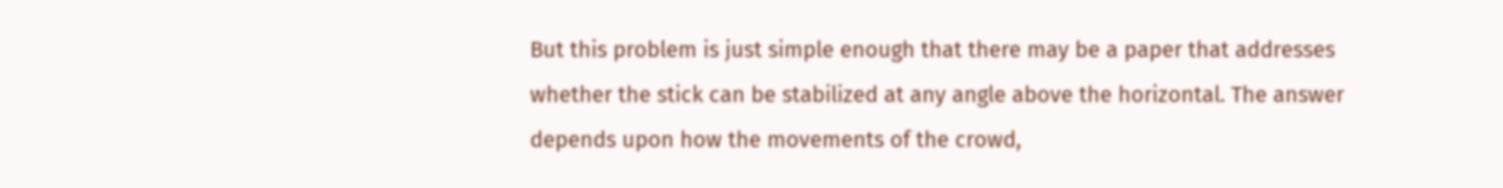But this problem is just simple enough that there may be a paper that addresses whether the stick can be stabilized at any angle above the horizontal. The answer depends upon how the movements of the crowd,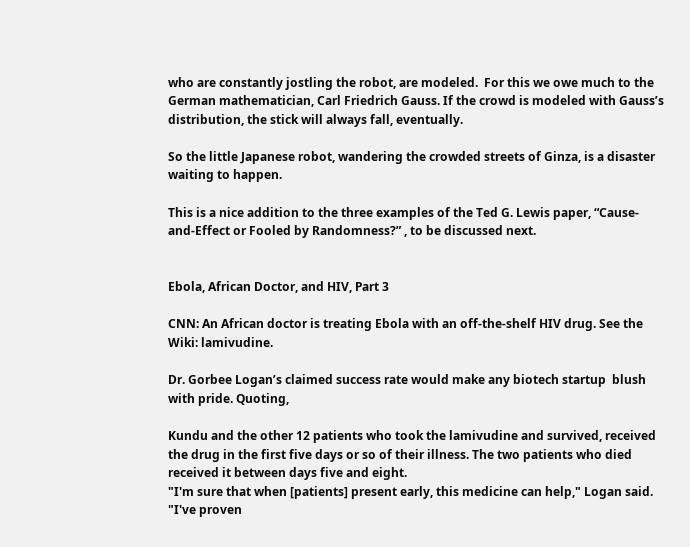who are constantly jostling the robot, are modeled.  For this we owe much to the German mathematician, Carl Friedrich Gauss. If the crowd is modeled with Gauss’s distribution, the stick will always fall, eventually.

So the little Japanese robot, wandering the crowded streets of Ginza, is a disaster waiting to happen.

This is a nice addition to the three examples of the Ted G. Lewis paper, “Cause-and-Effect or Fooled by Randomness?” , to be discussed next.


Ebola, African Doctor, and HIV, Part 3

CNN: An African doctor is treating Ebola with an off-the-shelf HIV drug. See the Wiki: lamivudine.

Dr. Gorbee Logan’s claimed success rate would make any biotech startup  blush with pride. Quoting,

Kundu and the other 12 patients who took the lamivudine and survived, received the drug in the first five days or so of their illness. The two patients who died received it between days five and eight.
"I'm sure that when [patients] present early, this medicine can help," Logan said. "I've proven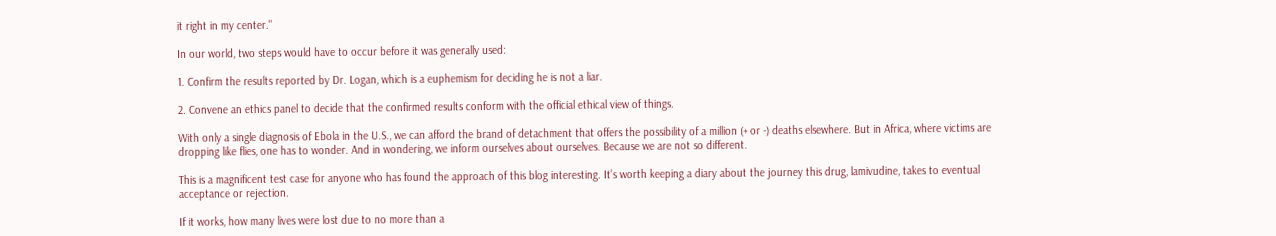it right in my center."

In our world, two steps would have to occur before it was generally used:

1. Confirm the results reported by Dr. Logan, which is a euphemism for deciding he is not a liar.

2. Convene an ethics panel to decide that the confirmed results conform with the official ethical view of things.

With only a single diagnosis of Ebola in the U.S., we can afford the brand of detachment that offers the possibility of a million (+ or -) deaths elsewhere. But in Africa, where victims are dropping like flies, one has to wonder. And in wondering, we inform ourselves about ourselves. Because we are not so different.

This is a magnificent test case for anyone who has found the approach of this blog interesting. It’s worth keeping a diary about the journey this drug, lamivudine, takes to eventual acceptance or rejection.

If it works, how many lives were lost due to no more than a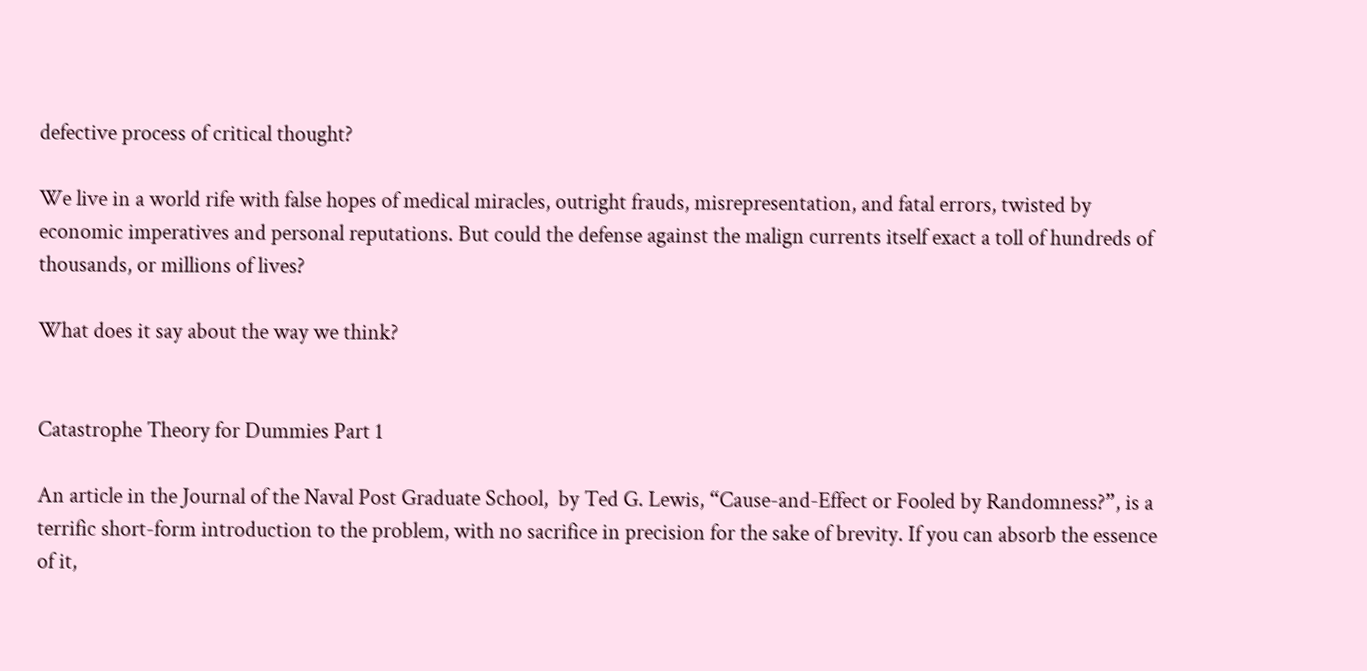defective process of critical thought?

We live in a world rife with false hopes of medical miracles, outright frauds, misrepresentation, and fatal errors, twisted by economic imperatives and personal reputations. But could the defense against the malign currents itself exact a toll of hundreds of thousands, or millions of lives?

What does it say about the way we think?


Catastrophe Theory for Dummies Part 1

An article in the Journal of the Naval Post Graduate School,  by Ted G. Lewis, “Cause-and-Effect or Fooled by Randomness?”, is a terrific short-form introduction to the problem, with no sacrifice in precision for the sake of brevity. If you can absorb the essence of it,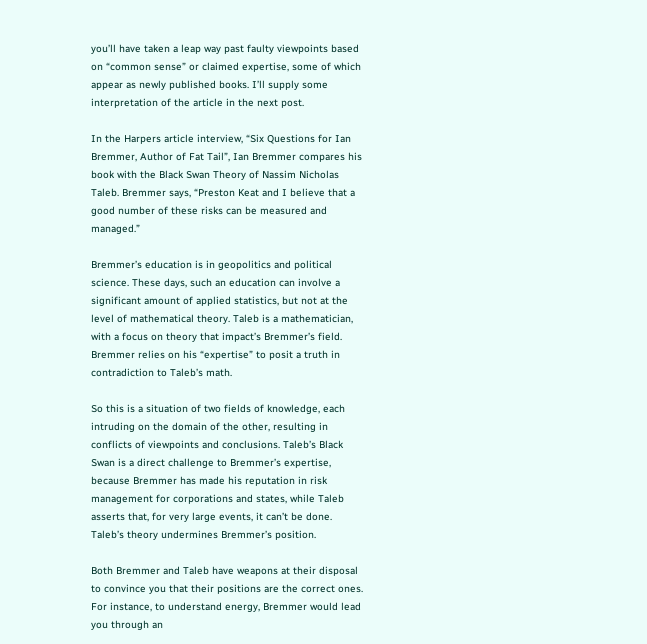you’ll have taken a leap way past faulty viewpoints based on “common sense” or claimed expertise, some of which appear as newly published books. I’ll supply some interpretation of the article in the next post.

In the Harpers article interview, “Six Questions for Ian Bremmer, Author of Fat Tail”, Ian Bremmer compares his book with the Black Swan Theory of Nassim Nicholas Taleb. Bremmer says, “Preston Keat and I believe that a good number of these risks can be measured and managed.”

Bremmer’s education is in geopolitics and political science. These days, such an education can involve a significant amount of applied statistics, but not at the level of mathematical theory. Taleb is a mathematician, with a focus on theory that impact’s Bremmer’s field. Bremmer relies on his “expertise” to posit a truth in contradiction to Taleb’s math.

So this is a situation of two fields of knowledge, each intruding on the domain of the other, resulting in conflicts of viewpoints and conclusions. Taleb’s Black Swan is a direct challenge to Bremmer’s expertise, because Bremmer has made his reputation in risk management for corporations and states, while Taleb asserts that, for very large events, it can’t be done. Taleb’s theory undermines Bremmer’s position.

Both Bremmer and Taleb have weapons at their disposal to convince you that their positions are the correct ones. For instance, to understand energy, Bremmer would lead you through an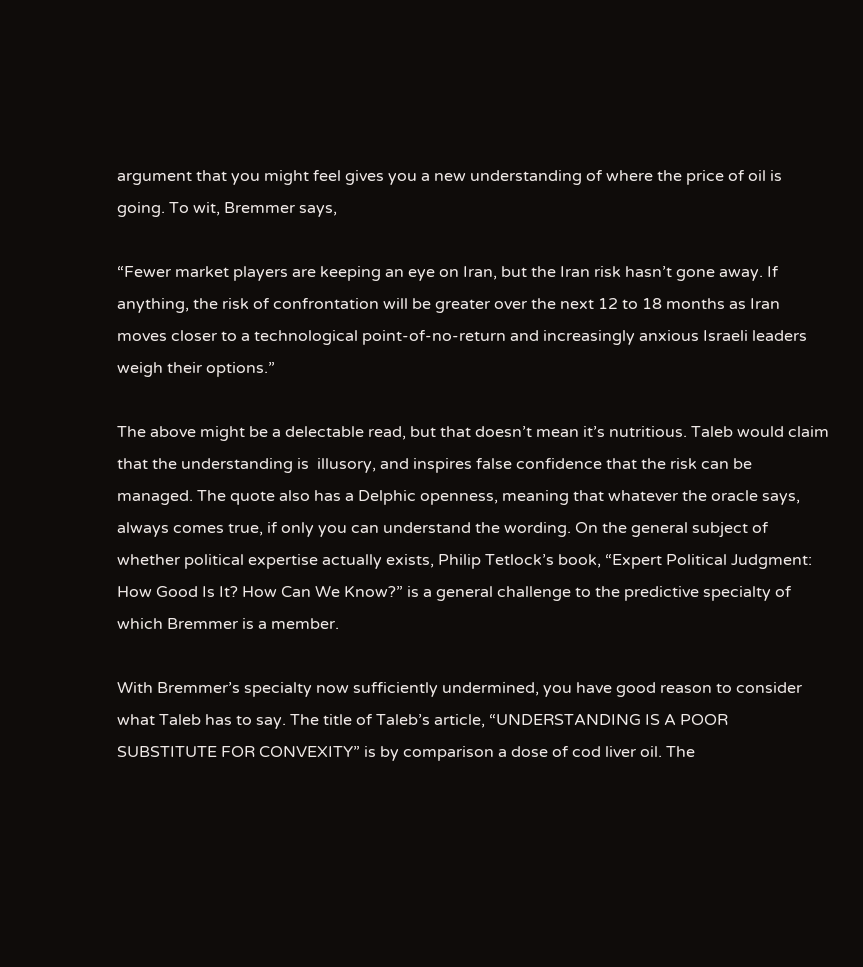argument that you might feel gives you a new understanding of where the price of oil is going. To wit, Bremmer says,

“Fewer market players are keeping an eye on Iran, but the Iran risk hasn’t gone away. If anything, the risk of confrontation will be greater over the next 12 to 18 months as Iran moves closer to a technological point-of-no-return and increasingly anxious Israeli leaders weigh their options.”

The above might be a delectable read, but that doesn’t mean it’s nutritious. Taleb would claim that the understanding is  illusory, and inspires false confidence that the risk can be managed. The quote also has a Delphic openness, meaning that whatever the oracle says, always comes true, if only you can understand the wording. On the general subject of whether political expertise actually exists, Philip Tetlock’s book, “Expert Political Judgment: How Good Is It? How Can We Know?” is a general challenge to the predictive specialty of which Bremmer is a member.

With Bremmer’s specialty now sufficiently undermined, you have good reason to consider what Taleb has to say. The title of Taleb’s article, “UNDERSTANDING IS A POOR SUBSTITUTE FOR CONVEXITY” is by comparison a dose of cod liver oil. The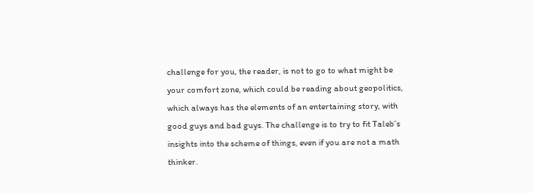challenge for you, the reader, is not to go to what might be your comfort zone, which could be reading about geopolitics, which always has the elements of an entertaining story, with good guys and bad guys. The challenge is to try to fit Taleb’s insights into the scheme of things, even if you are not a math thinker.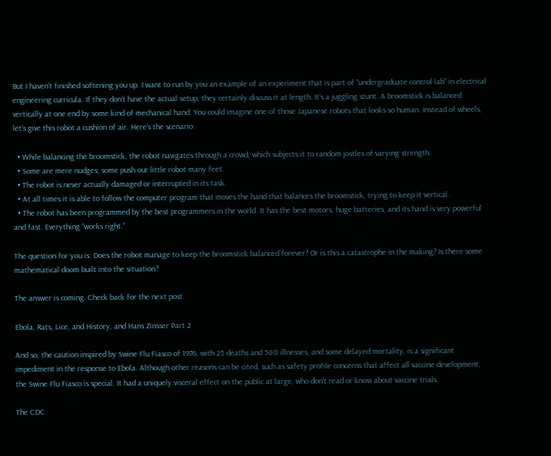But I haven’t finished softening you up. I want to run by you an example of an experiment that is part of “undergraduate control lab” in electrical engineering curricula. If they don’t have the actual setup, they certainly discuss it at length. It’s a juggling stunt. A broomstick is balanced vertically at one end by some kind of mechanical hand. You could imagine one of those Japanese robots that looks so human. Instead of wheels, let’s give this robot a cushion of air. Here’s the scenario:

  • While balancing the broomstick, the robot navigates through a crowd, which subjects it to random jostles of varying strength.
  • Some are mere nudges; some push our little robot many feet.
  • The robot is never actually damaged or interrupted in its task.
  • At all times it is able to follow the computer program that moves the hand that balances the broomstick, trying to keep it vertical.
  • The robot has been programmed by the best programmers in the world. It has the best motors, huge batteries, and its hand is very powerful and fast. Everything “works right.”

The question for you is: Does the robot manage to keep the broomstick balanced forever? Or is this a catastrophe in the making? Is there some mathematical doom built into the situation?

The answer is coming. Check back for the next post.

Ebola, Rats, Lice, and History, and Hans Zinsser Part 2

And so, the caution inspired by Swine Flu Fiasco of 1976, with 25 deaths and 500 illnesses, and some delayed mortality, is a significant impediment in the response to Ebola. Although other reasons can be cited, such as safety profile concerns that affect all vaccine development, the Swine Flu Fiasco is special. It had a uniquely visceral effect on the public at large, who don’t read or know about vaccine trials.

The CDC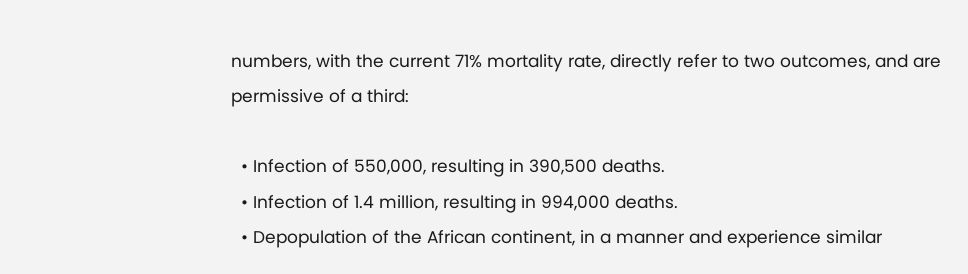numbers, with the current 71% mortality rate, directly refer to two outcomes, and are permissive of a third:

  • Infection of 550,000, resulting in 390,500 deaths.
  • Infection of 1.4 million, resulting in 994,000 deaths.
  • Depopulation of the African continent, in a manner and experience similar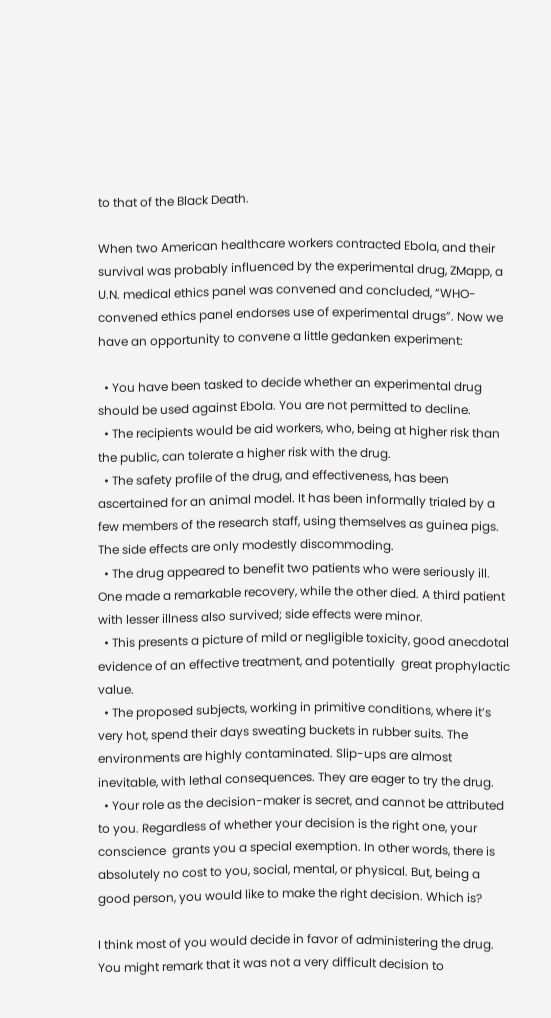to that of the Black Death.

When two American healthcare workers contracted Ebola, and their survival was probably influenced by the experimental drug, ZMapp, a U.N. medical ethics panel was convened and concluded, “WHO-convened ethics panel endorses use of experimental drugs”. Now we have an opportunity to convene a little gedanken experiment:

  • You have been tasked to decide whether an experimental drug should be used against Ebola. You are not permitted to decline.
  • The recipients would be aid workers, who, being at higher risk than the public, can tolerate a higher risk with the drug.
  • The safety profile of the drug, and effectiveness, has been ascertained for an animal model. It has been informally trialed by a few members of the research staff, using themselves as guinea pigs. The side effects are only modestly discommoding.
  • The drug appeared to benefit two patients who were seriously ill. One made a remarkable recovery, while the other died. A third patient with lesser illness also survived; side effects were minor.
  • This presents a picture of mild or negligible toxicity, good anecdotal evidence of an effective treatment, and potentially  great prophylactic value.
  • The proposed subjects, working in primitive conditions, where it’s very hot, spend their days sweating buckets in rubber suits. The environments are highly contaminated. Slip-ups are almost inevitable, with lethal consequences. They are eager to try the drug.
  • Your role as the decision-maker is secret, and cannot be attributed to you. Regardless of whether your decision is the right one, your conscience  grants you a special exemption. In other words, there is absolutely no cost to you, social, mental, or physical. But, being a good person, you would like to make the right decision. Which is?

I think most of you would decide in favor of administering the drug. You might remark that it was not a very difficult decision to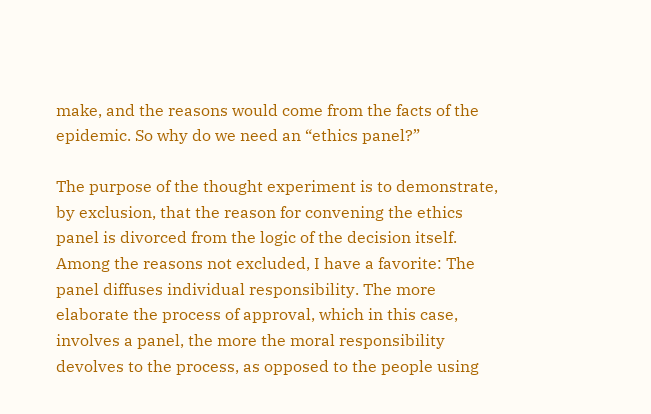make, and the reasons would come from the facts of the epidemic. So why do we need an “ethics panel?”

The purpose of the thought experiment is to demonstrate, by exclusion, that the reason for convening the ethics panel is divorced from the logic of the decision itself. Among the reasons not excluded, I have a favorite: The panel diffuses individual responsibility. The more elaborate the process of approval, which in this case, involves a panel, the more the moral responsibility devolves to the process, as opposed to the people using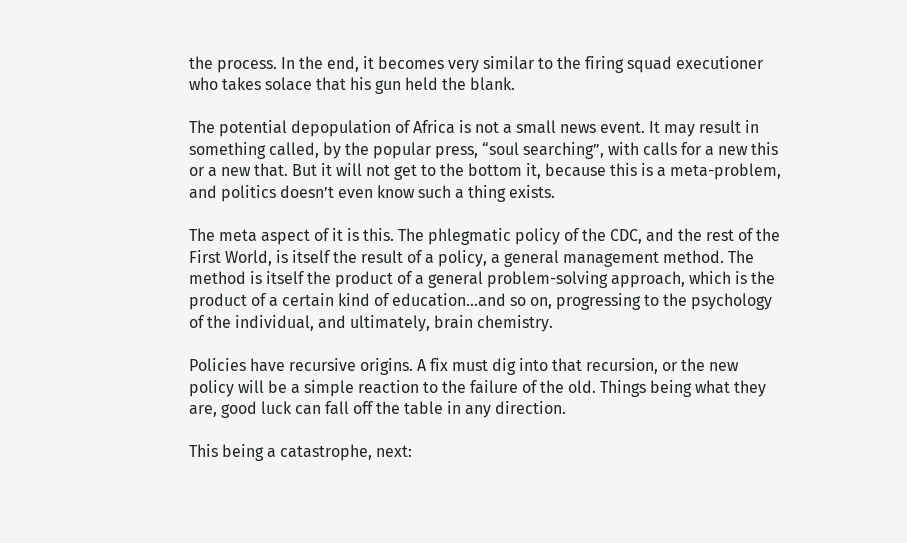the process. In the end, it becomes very similar to the firing squad executioner who takes solace that his gun held the blank.

The potential depopulation of Africa is not a small news event. It may result in something called, by the popular press, “soul searching”, with calls for a new this or a new that. But it will not get to the bottom it, because this is a meta-problem, and politics doesn’t even know such a thing exists.

The meta aspect of it is this. The phlegmatic policy of the CDC, and the rest of the First World, is itself the result of a policy, a general management method. The method is itself the product of a general problem-solving approach, which is the product of a certain kind of education…and so on, progressing to the psychology of the individual, and ultimately, brain chemistry.

Policies have recursive origins. A fix must dig into that recursion, or the new policy will be a simple reaction to the failure of the old. Things being what they are, good luck can fall off the table in any direction.

This being a catastrophe, next: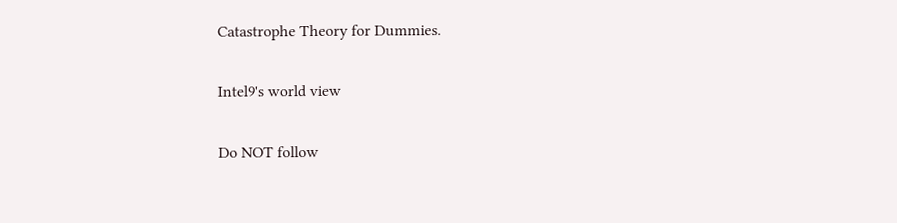Catastrophe Theory for Dummies.

Intel9's world view

Do NOT follow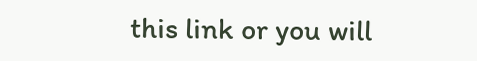this link or you will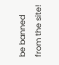be banned from the site!